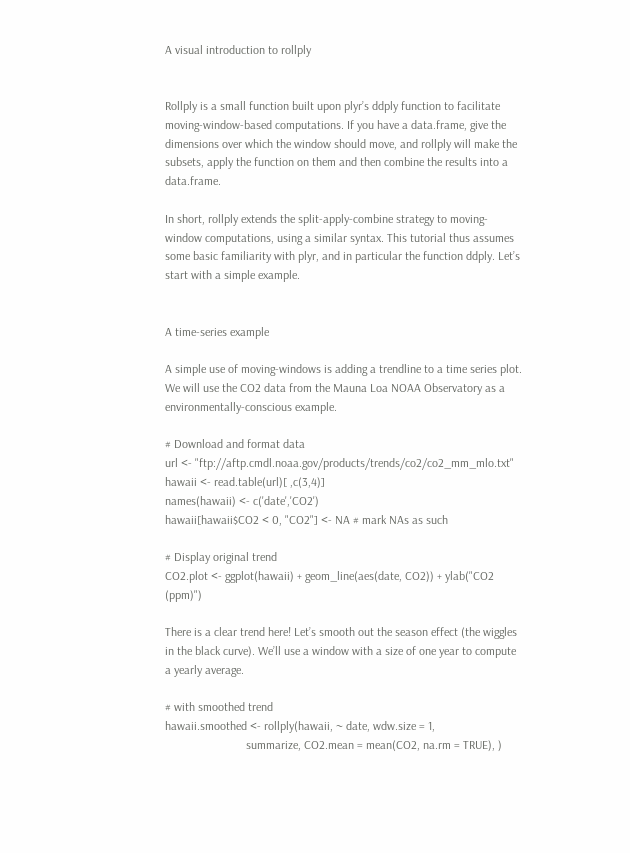A visual introduction to rollply


Rollply is a small function built upon plyr’s ddply function to facilitate moving-window-based computations. If you have a data.frame, give the dimensions over which the window should move, and rollply will make the subsets, apply the function on them and then combine the results into a data.frame.

In short, rollply extends the split-apply-combine strategy to moving-window computations, using a similar syntax. This tutorial thus assumes some basic familiarity with plyr, and in particular the function ddply. Let’s start with a simple example.


A time-series example

A simple use of moving-windows is adding a trendline to a time series plot. We will use the CO2 data from the Mauna Loa NOAA Observatory as a environmentally-conscious example.

# Download and format data
url <- "ftp://aftp.cmdl.noaa.gov/products/trends/co2/co2_mm_mlo.txt"
hawaii <- read.table(url)[ ,c(3,4)]
names(hawaii) <- c('date','CO2')
hawaii[hawaii$CO2 < 0, "CO2"] <- NA # mark NAs as such

# Display original trend
CO2.plot <- ggplot(hawaii) + geom_line(aes(date, CO2)) + ylab("CO2 (ppm)")

There is a clear trend here! Let’s smooth out the season effect (the wiggles in the black curve). We’ll use a window with a size of one year to compute a yearly average.

# with smoothed trend
hawaii.smoothed <- rollply(hawaii, ~ date, wdw.size = 1,
                           summarize, CO2.mean = mean(CO2, na.rm = TRUE), )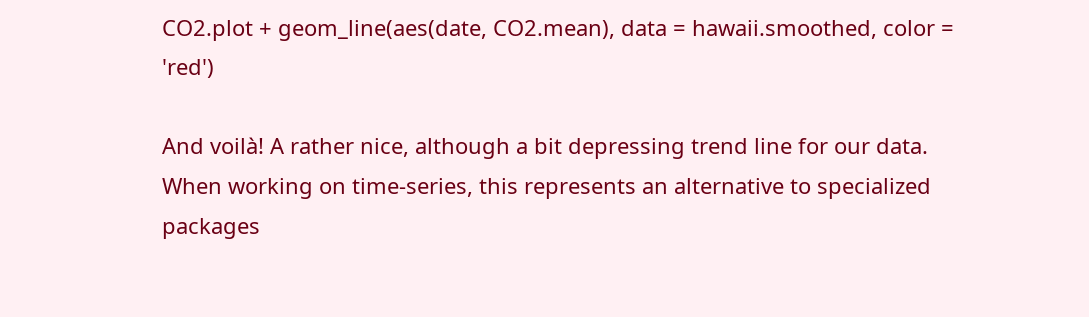CO2.plot + geom_line(aes(date, CO2.mean), data = hawaii.smoothed, color = 'red')

And voilà! A rather nice, although a bit depressing trend line for our data. When working on time-series, this represents an alternative to specialized packages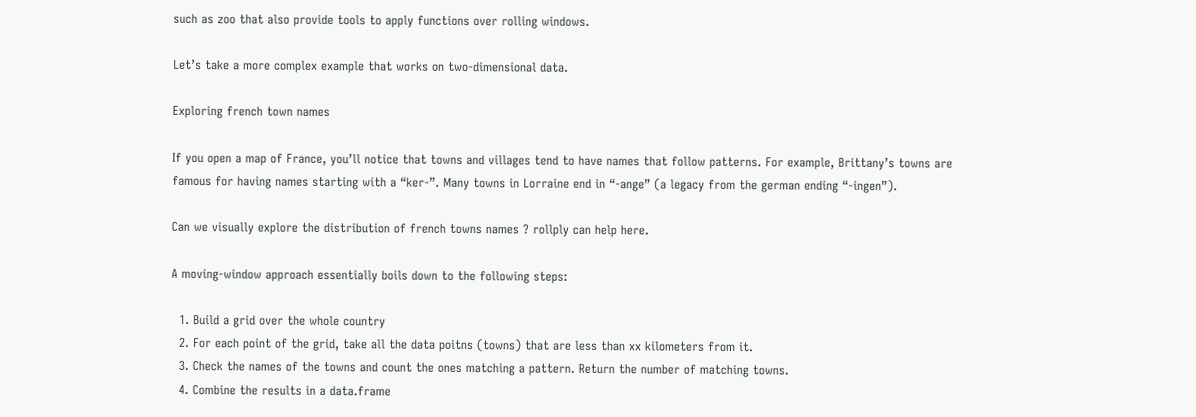such as zoo that also provide tools to apply functions over rolling windows.

Let’s take a more complex example that works on two-dimensional data.

Exploring french town names

If you open a map of France, you’ll notice that towns and villages tend to have names that follow patterns. For example, Brittany’s towns are famous for having names starting with a “ker-”. Many towns in Lorraine end in “-ange” (a legacy from the german ending “-ingen”).

Can we visually explore the distribution of french towns names ? rollply can help here.

A moving-window approach essentially boils down to the following steps:

  1. Build a grid over the whole country
  2. For each point of the grid, take all the data poitns (towns) that are less than xx kilometers from it.
  3. Check the names of the towns and count the ones matching a pattern. Return the number of matching towns.
  4. Combine the results in a data.frame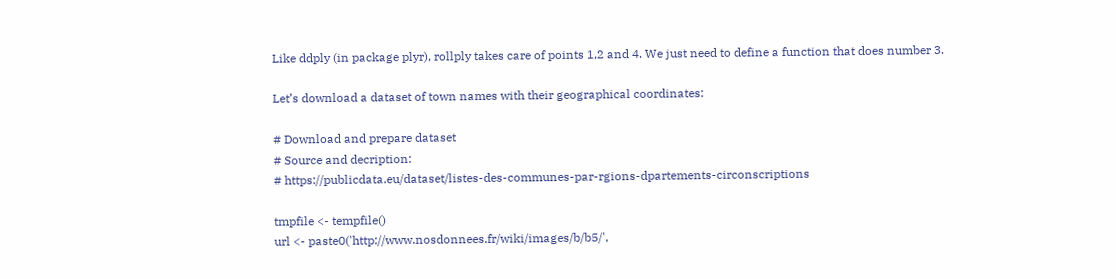Like ddply (in package plyr), rollply takes care of points 1,2 and 4. We just need to define a function that does number 3.

Let’s download a dataset of town names with their geographical coordinates:

# Download and prepare dataset
# Source and decription:
# https://publicdata.eu/dataset/listes-des-communes-par-rgions-dpartements-circonscriptions

tmpfile <- tempfile()
url <- paste0('http://www.nosdonnees.fr/wiki/images/b/b5/',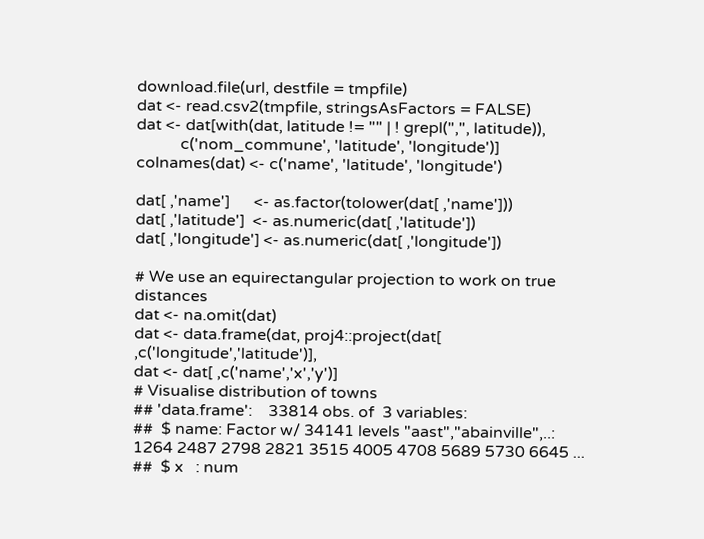download.file(url, destfile = tmpfile)
dat <- read.csv2(tmpfile, stringsAsFactors = FALSE)
dat <- dat[with(dat, latitude != "" | ! grepl(",", latitude)),
           c('nom_commune', 'latitude', 'longitude')]
colnames(dat) <- c('name', 'latitude', 'longitude')

dat[ ,'name']      <- as.factor(tolower(dat[ ,'name']))
dat[ ,'latitude']  <- as.numeric(dat[ ,'latitude'])
dat[ ,'longitude'] <- as.numeric(dat[ ,'longitude'])

# We use an equirectangular projection to work on true distances
dat <- na.omit(dat)
dat <- data.frame(dat, proj4::project(dat[ ,c('longitude','latitude')],
dat <- dat[ ,c('name','x','y')]
# Visualise distribution of towns
## 'data.frame':    33814 obs. of  3 variables:
##  $ name: Factor w/ 34141 levels "aast","abainville",..: 1264 2487 2798 2821 3515 4005 4708 5689 5730 6645 ...
##  $ x   : num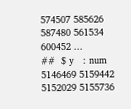574507 585626 587480 561534 600452 ...
##  $ y   : num  5146469 5159442 5152029 5155736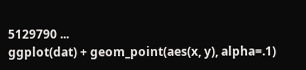5129790 ...
ggplot(dat) + geom_point(aes(x, y), alpha=.1)